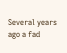Several years ago a fad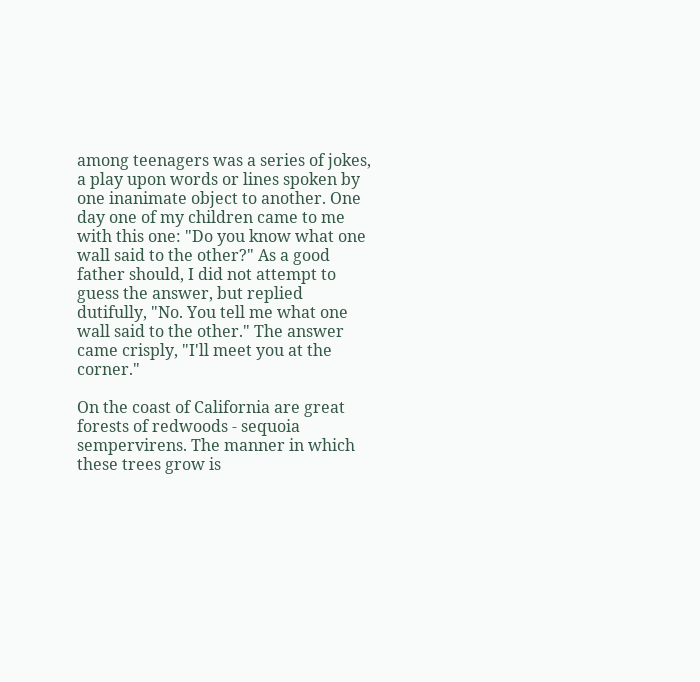among teenagers was a series of jokes, a play upon words or lines spoken by one inanimate object to another. One day one of my children came to me with this one: "Do you know what one wall said to the other?" As a good father should, I did not attempt to guess the answer, but replied dutifully, "No. You tell me what one wall said to the other." The answer came crisply, "I'll meet you at the corner."

On the coast of California are great forests of redwoods - sequoia sempervirens. The manner in which these trees grow is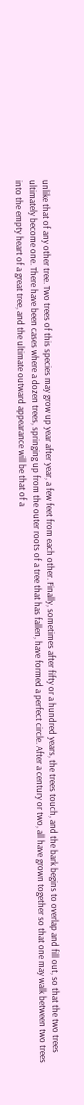unlike that of any other tree. Two trees of this species may grow up year after year, a few feet from each other. Finally, sometimes after fifty or a hundred years, the trees touch, and the bark begins to overlap and fill out, so that the two trees ultimately become one. There have been cases where a dozen trees, springing up from the outer roots of a tree that has fallen, have formed a perfect circle. After a century or two, all have grown together so that one may walk between two trees into the empty heart of a great tree, and the ultimate outward appearance will be that of a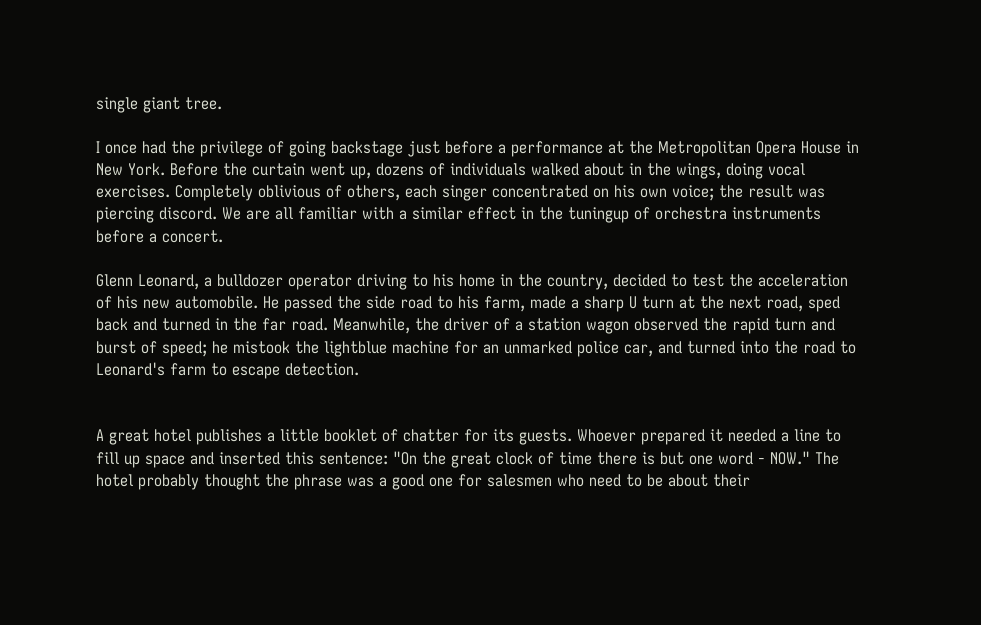single giant tree.

I once had the privilege of going backstage just before a performance at the Metropolitan Opera House in New York. Before the curtain went up, dozens of individuals walked about in the wings, doing vocal exercises. Completely oblivious of others, each singer concentrated on his own voice; the result was piercing discord. We are all familiar with a similar effect in the tuningup of orchestra instruments before a concert.

Glenn Leonard, a bulldozer operator driving to his home in the country, decided to test the acceleration of his new automobile. He passed the side road to his farm, made a sharp U turn at the next road, sped back and turned in the far road. Meanwhile, the driver of a station wagon observed the rapid turn and burst of speed; he mistook the lightblue machine for an unmarked police car, and turned into the road to Leonard's farm to escape detection.


A great hotel publishes a little booklet of chatter for its guests. Whoever prepared it needed a line to fill up space and inserted this sentence: "On the great clock of time there is but one word - NOW." The hotel probably thought the phrase was a good one for salesmen who need to be about their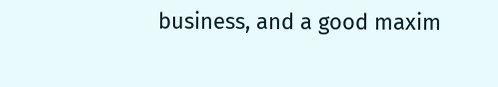business, and a good maxim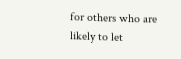for others who are likely to let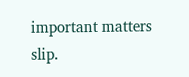important matters slip.